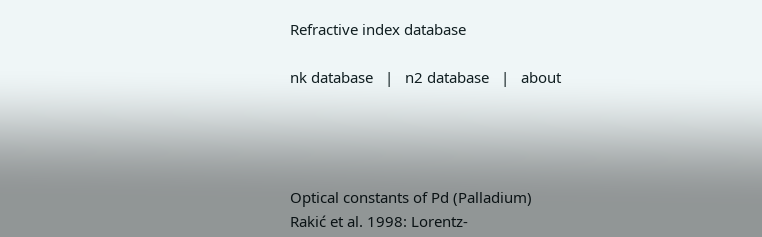Refractive index database

nk database   |   n2 database   |   about




Optical constants of Pd (Palladium)
Rakić et al. 1998: Lorentz-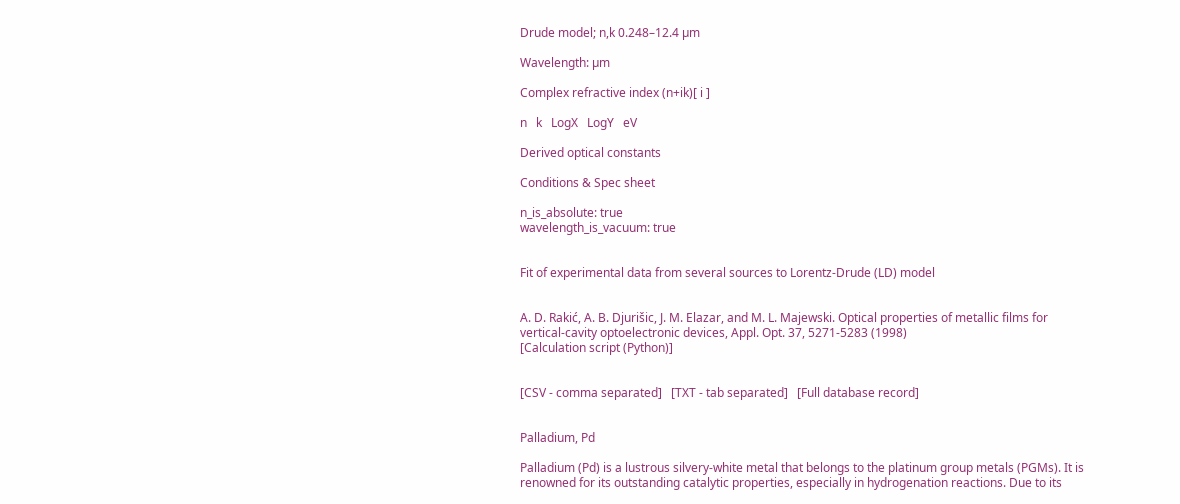Drude model; n,k 0.248–12.4 µm

Wavelength: µm

Complex refractive index (n+ik)[ i ]

n   k   LogX   LogY   eV

Derived optical constants

Conditions & Spec sheet

n_is_absolute: true
wavelength_is_vacuum: true


Fit of experimental data from several sources to Lorentz-Drude (LD) model


A. D. Rakić, A. B. Djurišic, J. M. Elazar, and M. L. Majewski. Optical properties of metallic films for vertical-cavity optoelectronic devices, Appl. Opt. 37, 5271-5283 (1998)
[Calculation script (Python)]


[CSV - comma separated]   [TXT - tab separated]   [Full database record]


Palladium, Pd

Palladium (Pd) is a lustrous silvery-white metal that belongs to the platinum group metals (PGMs). It is renowned for its outstanding catalytic properties, especially in hydrogenation reactions. Due to its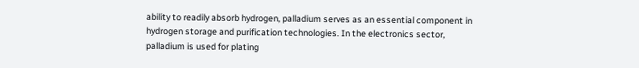ability to readily absorb hydrogen, palladium serves as an essential component in hydrogen storage and purification technologies. In the electronics sector, palladium is used for plating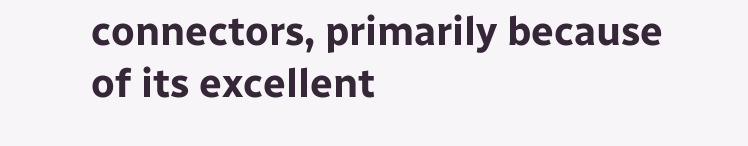connectors, primarily because of its excellent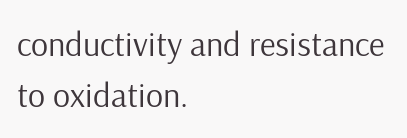conductivity and resistance to oxidation.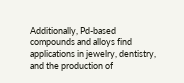Additionally, Pd-based compounds and alloys find applications in jewelry, dentistry, and the production of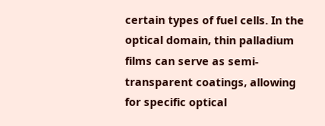certain types of fuel cells. In the optical domain, thin palladium films can serve as semi-transparent coatings, allowing for specific optical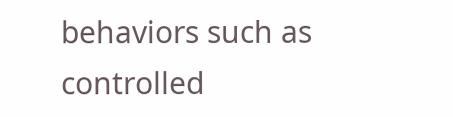behaviors such as controlled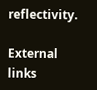reflectivity.

External links